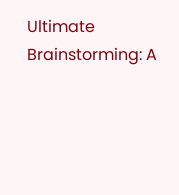Ultimate Brainstorming: A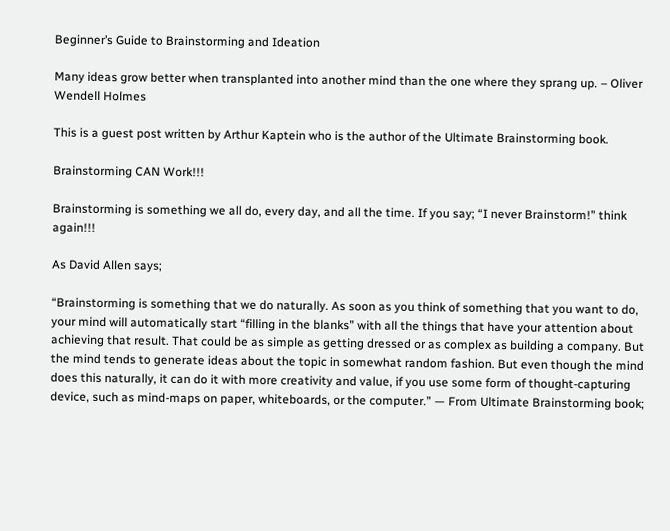Beginner’s Guide to Brainstorming and Ideation

Many ideas grow better when transplanted into another mind than the one where they sprang up. – Oliver Wendell Holmes

This is a guest post written by Arthur Kaptein who is the author of the Ultimate Brainstorming book.

Brainstorming CAN Work!!!

Brainstorming is something we all do, every day, and all the time. If you say; “I never Brainstorm!” think again!!!

As David Allen says;

“Brainstorming is something that we do naturally. As soon as you think of something that you want to do, your mind will automatically start “filling in the blanks” with all the things that have your attention about achieving that result. That could be as simple as getting dressed or as complex as building a company. But the mind tends to generate ideas about the topic in somewhat random fashion. But even though the mind does this naturally, it can do it with more creativity and value, if you use some form of thought-capturing device, such as mind-maps on paper, whiteboards, or the computer.” — From Ultimate Brainstorming book;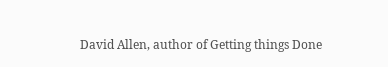David Allen, author of Getting things Done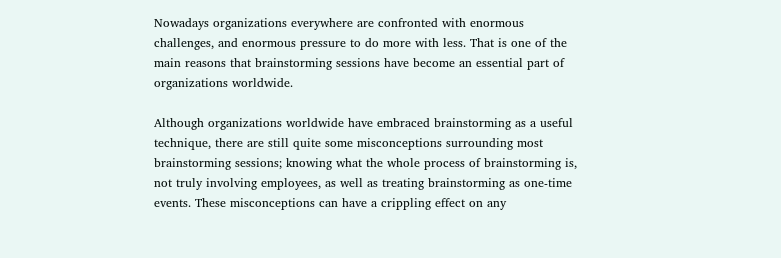Nowadays organizations everywhere are confronted with enormous challenges, and enormous pressure to do more with less. That is one of the main reasons that brainstorming sessions have become an essential part of organizations worldwide.

Although organizations worldwide have embraced brainstorming as a useful technique, there are still quite some misconceptions surrounding most brainstorming sessions; knowing what the whole process of brainstorming is, not truly involving employees, as well as treating brainstorming as one-time events. These misconceptions can have a crippling effect on any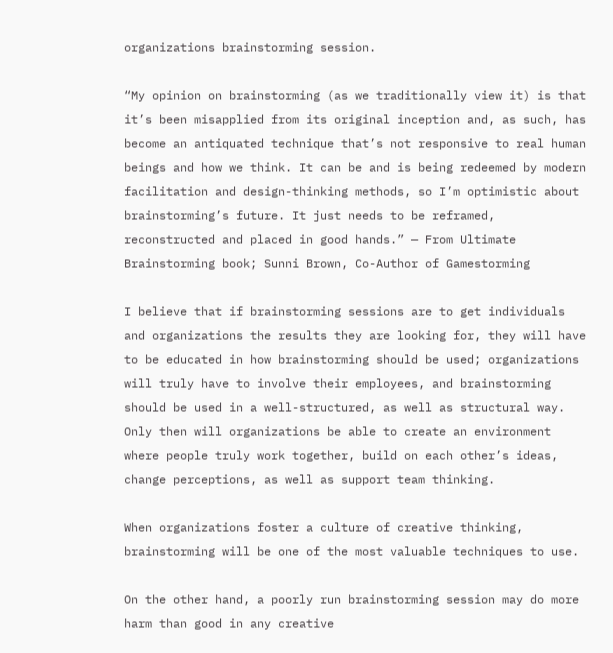organizations brainstorming session.

“My opinion on brainstorming (as we traditionally view it) is that it’s been misapplied from its original inception and, as such, has become an antiquated technique that’s not responsive to real human beings and how we think. It can be and is being redeemed by modern facilitation and design-thinking methods, so I’m optimistic about brainstorming’s future. It just needs to be reframed, reconstructed and placed in good hands.” — From Ultimate Brainstorming book; Sunni Brown, Co-Author of Gamestorming

I believe that if brainstorming sessions are to get individuals and organizations the results they are looking for, they will have to be educated in how brainstorming should be used; organizations will truly have to involve their employees, and brainstorming should be used in a well-structured, as well as structural way. Only then will organizations be able to create an environment where people truly work together, build on each other’s ideas, change perceptions, as well as support team thinking.

When organizations foster a culture of creative thinking, brainstorming will be one of the most valuable techniques to use.

On the other hand, a poorly run brainstorming session may do more harm than good in any creative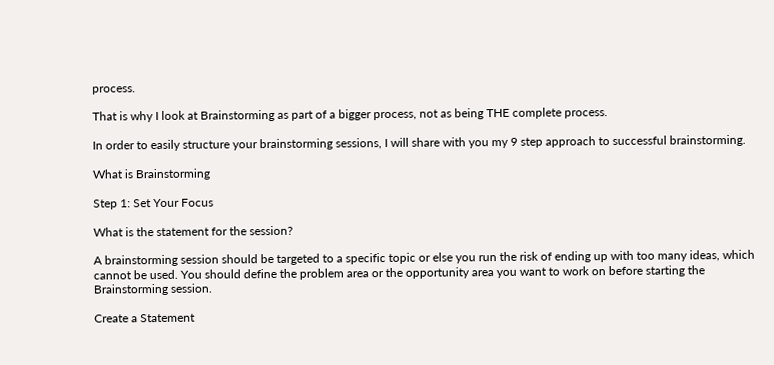process.

That is why I look at Brainstorming as part of a bigger process, not as being THE complete process.

In order to easily structure your brainstorming sessions, I will share with you my 9 step approach to successful brainstorming.

What is Brainstorming

Step 1: Set Your Focus

What is the statement for the session?

A brainstorming session should be targeted to a specific topic or else you run the risk of ending up with too many ideas, which cannot be used. You should define the problem area or the opportunity area you want to work on before starting the Brainstorming session.

Create a Statement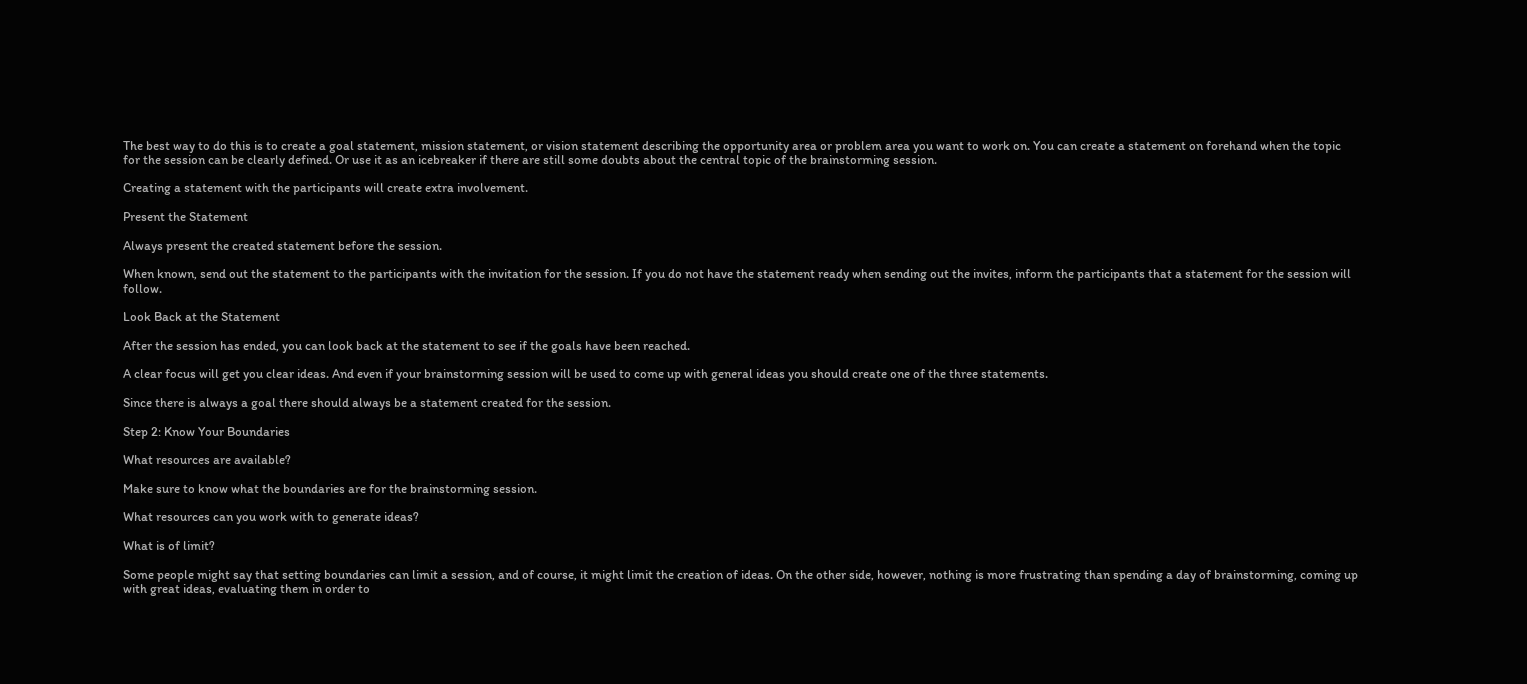The best way to do this is to create a goal statement, mission statement, or vision statement describing the opportunity area or problem area you want to work on. You can create a statement on forehand when the topic for the session can be clearly defined. Or use it as an icebreaker if there are still some doubts about the central topic of the brainstorming session.

Creating a statement with the participants will create extra involvement.

Present the Statement

Always present the created statement before the session.

When known, send out the statement to the participants with the invitation for the session. If you do not have the statement ready when sending out the invites, inform the participants that a statement for the session will follow.

Look Back at the Statement

After the session has ended, you can look back at the statement to see if the goals have been reached.

A clear focus will get you clear ideas. And even if your brainstorming session will be used to come up with general ideas you should create one of the three statements.

Since there is always a goal there should always be a statement created for the session.

Step 2: Know Your Boundaries

What resources are available?

Make sure to know what the boundaries are for the brainstorming session.

What resources can you work with to generate ideas?

What is of limit?

Some people might say that setting boundaries can limit a session, and of course, it might limit the creation of ideas. On the other side, however, nothing is more frustrating than spending a day of brainstorming, coming up with great ideas, evaluating them in order to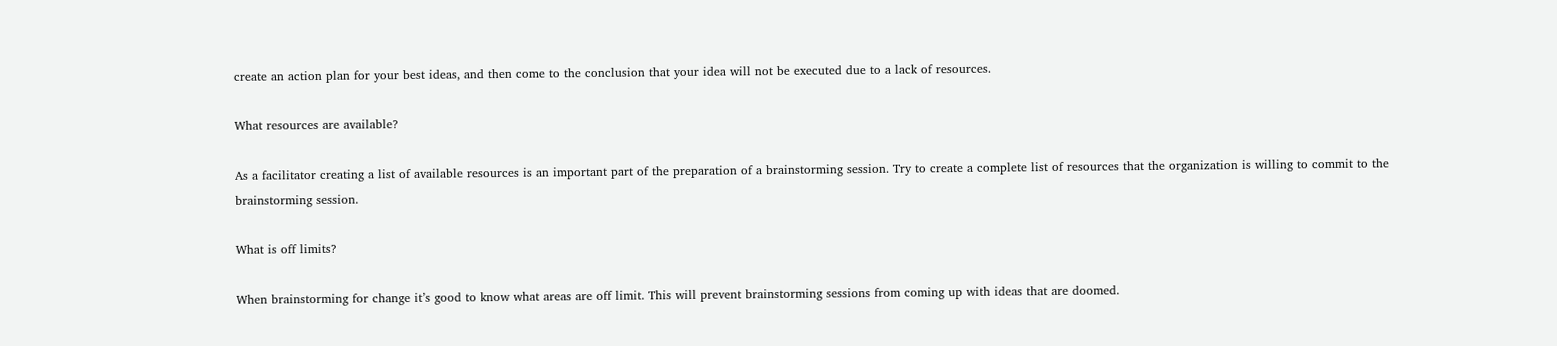create an action plan for your best ideas, and then come to the conclusion that your idea will not be executed due to a lack of resources.

What resources are available?

As a facilitator creating a list of available resources is an important part of the preparation of a brainstorming session. Try to create a complete list of resources that the organization is willing to commit to the brainstorming session.

What is off limits?

When brainstorming for change it’s good to know what areas are off limit. This will prevent brainstorming sessions from coming up with ideas that are doomed.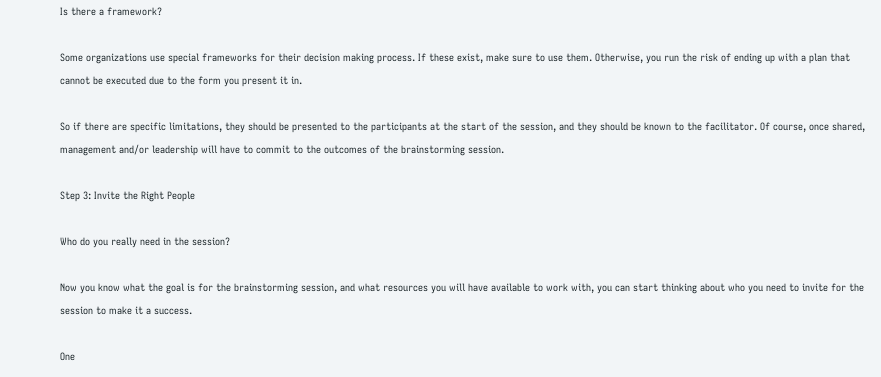Is there a framework?

Some organizations use special frameworks for their decision making process. If these exist, make sure to use them. Otherwise, you run the risk of ending up with a plan that cannot be executed due to the form you present it in.

So if there are specific limitations, they should be presented to the participants at the start of the session, and they should be known to the facilitator. Of course, once shared, management and/or leadership will have to commit to the outcomes of the brainstorming session.

Step 3: Invite the Right People

Who do you really need in the session?

Now you know what the goal is for the brainstorming session, and what resources you will have available to work with, you can start thinking about who you need to invite for the session to make it a success.

One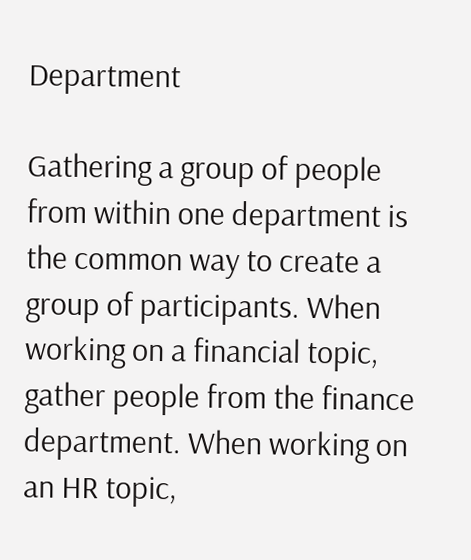Department

Gathering a group of people from within one department is the common way to create a group of participants. When working on a financial topic, gather people from the finance department. When working on an HR topic,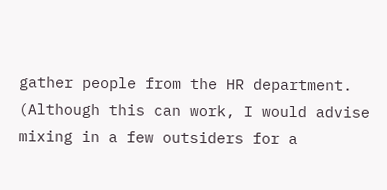gather people from the HR department. (Although this can work, I would advise mixing in a few outsiders for a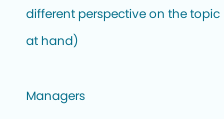different perspective on the topic at hand)

Managers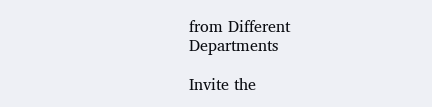from Different Departments

Invite the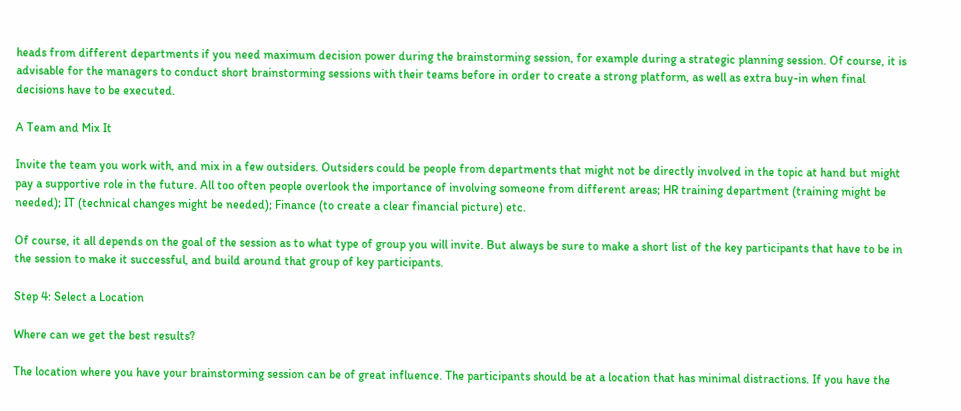heads from different departments if you need maximum decision power during the brainstorming session, for example during a strategic planning session. Of course, it is advisable for the managers to conduct short brainstorming sessions with their teams before in order to create a strong platform, as well as extra buy-in when final decisions have to be executed.

A Team and Mix It

Invite the team you work with, and mix in a few outsiders. Outsiders could be people from departments that might not be directly involved in the topic at hand but might pay a supportive role in the future. All too often people overlook the importance of involving someone from different areas; HR training department (training might be needed); IT (technical changes might be needed); Finance (to create a clear financial picture) etc.

Of course, it all depends on the goal of the session as to what type of group you will invite. But always be sure to make a short list of the key participants that have to be in the session to make it successful, and build around that group of key participants.

Step 4: Select a Location

Where can we get the best results?

The location where you have your brainstorming session can be of great influence. The participants should be at a location that has minimal distractions. If you have the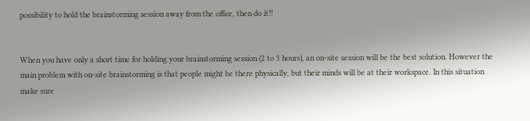possibility to hold the brainstorming session away from the office, then do it!!


When you have only a short time for holding your brainstorming session (2 to 3 hours), an on-site session will be the best solution. However the main problem with on-site brainstorming is that people might be there physically, but their minds will be at their workspace. In this situation make sure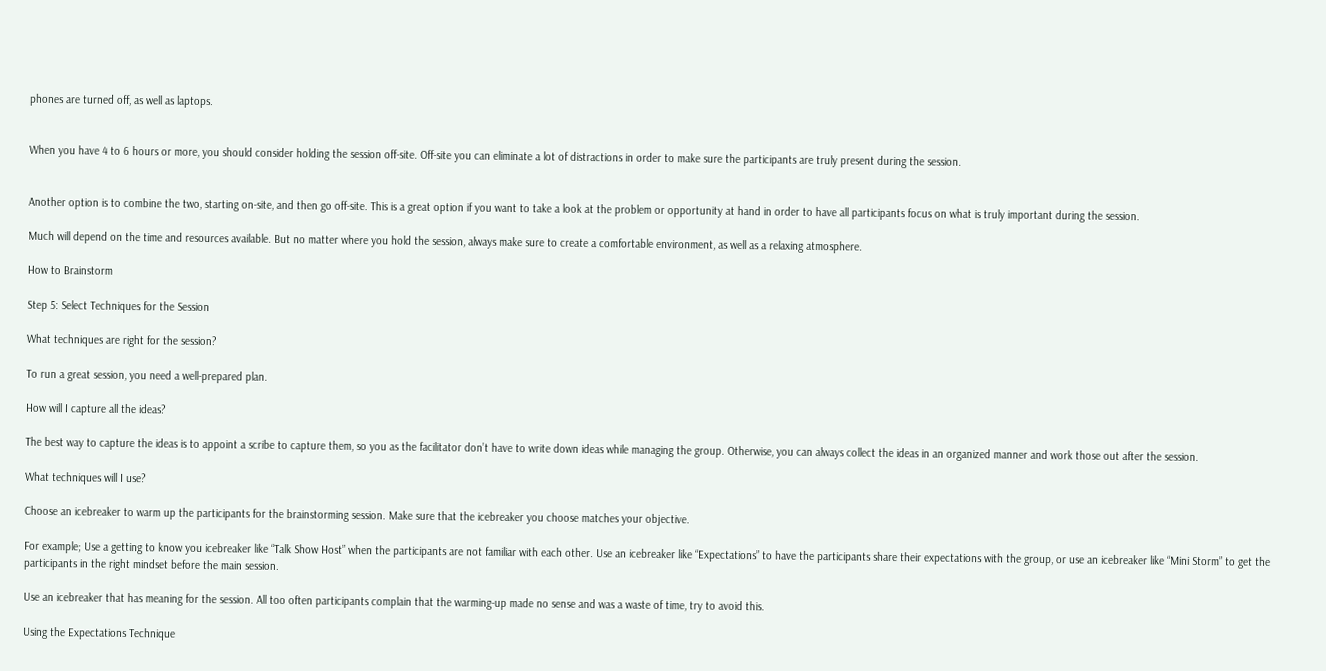phones are turned off, as well as laptops.


When you have 4 to 6 hours or more, you should consider holding the session off-site. Off-site you can eliminate a lot of distractions in order to make sure the participants are truly present during the session.


Another option is to combine the two, starting on-site, and then go off-site. This is a great option if you want to take a look at the problem or opportunity at hand in order to have all participants focus on what is truly important during the session.

Much will depend on the time and resources available. But no matter where you hold the session, always make sure to create a comfortable environment, as well as a relaxing atmosphere.

How to Brainstorm

Step 5: Select Techniques for the Session

What techniques are right for the session?

To run a great session, you need a well-prepared plan.

How will I capture all the ideas?

The best way to capture the ideas is to appoint a scribe to capture them, so you as the facilitator don’t have to write down ideas while managing the group. Otherwise, you can always collect the ideas in an organized manner and work those out after the session.

What techniques will I use?

Choose an icebreaker to warm up the participants for the brainstorming session. Make sure that the icebreaker you choose matches your objective.

For example; Use a getting to know you icebreaker like “Talk Show Host” when the participants are not familiar with each other. Use an icebreaker like “Expectations” to have the participants share their expectations with the group, or use an icebreaker like “Mini Storm” to get the participants in the right mindset before the main session.

Use an icebreaker that has meaning for the session. All too often participants complain that the warming-up made no sense and was a waste of time, try to avoid this.

Using the Expectations Technique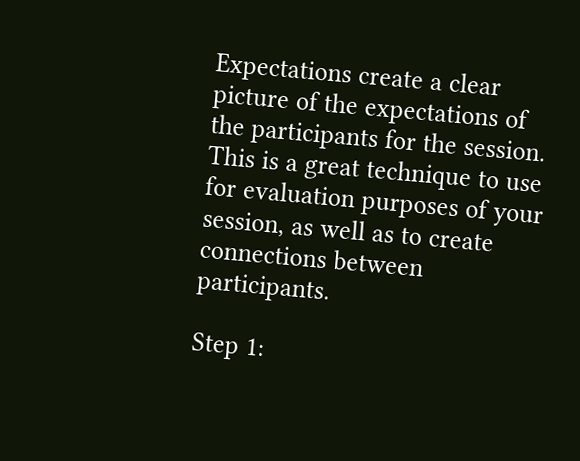Expectations create a clear picture of the expectations of the participants for the session. This is a great technique to use for evaluation purposes of your session, as well as to create connections between participants.

Step 1: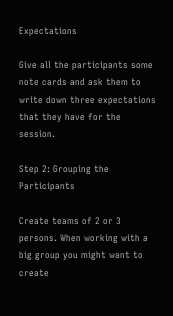Expectations

Give all the participants some note cards and ask them to write down three expectations that they have for the session.

Step 2: Grouping the Participants

Create teams of 2 or 3 persons. When working with a big group you might want to create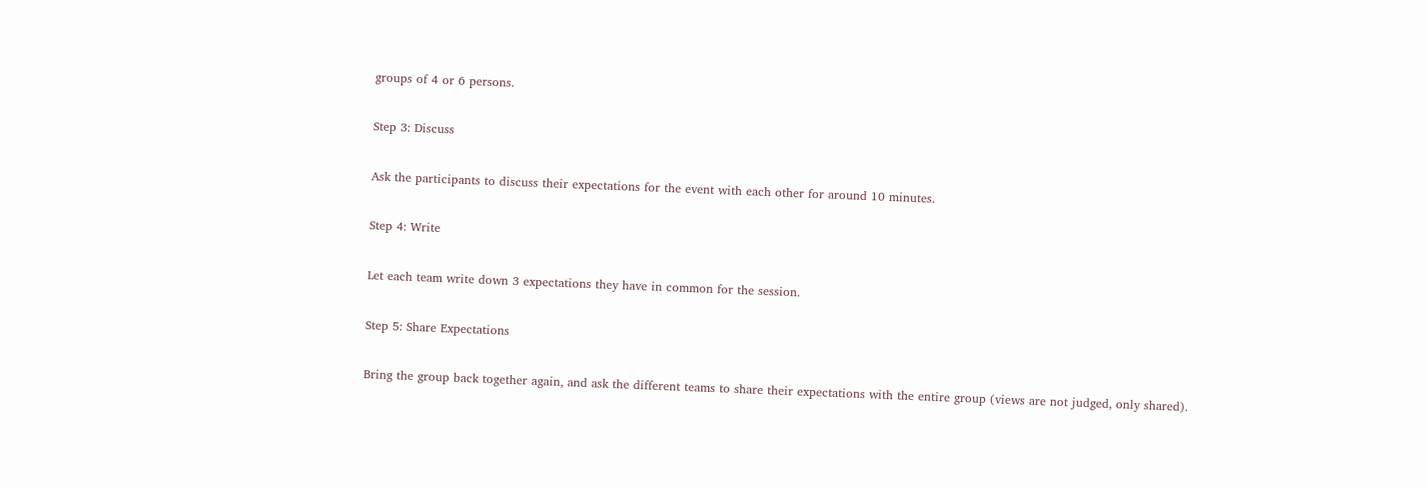groups of 4 or 6 persons.

Step 3: Discuss

Ask the participants to discuss their expectations for the event with each other for around 10 minutes.

Step 4: Write

Let each team write down 3 expectations they have in common for the session.

Step 5: Share Expectations

Bring the group back together again, and ask the different teams to share their expectations with the entire group (views are not judged, only shared).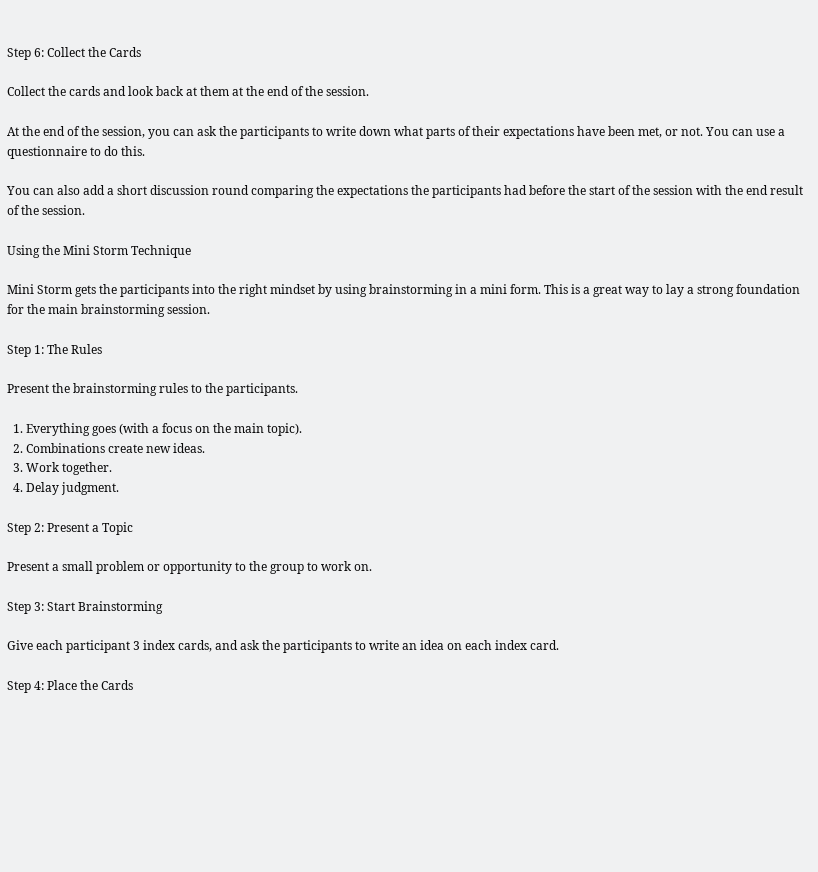Step 6: Collect the Cards

Collect the cards and look back at them at the end of the session.

At the end of the session, you can ask the participants to write down what parts of their expectations have been met, or not. You can use a questionnaire to do this.

You can also add a short discussion round comparing the expectations the participants had before the start of the session with the end result of the session.

Using the Mini Storm Technique

Mini Storm gets the participants into the right mindset by using brainstorming in a mini form. This is a great way to lay a strong foundation for the main brainstorming session.

Step 1: The Rules

Present the brainstorming rules to the participants.

  1. Everything goes (with a focus on the main topic).
  2. Combinations create new ideas.
  3. Work together.
  4. Delay judgment.

Step 2: Present a Topic

Present a small problem or opportunity to the group to work on.

Step 3: Start Brainstorming

Give each participant 3 index cards, and ask the participants to write an idea on each index card.

Step 4: Place the Cards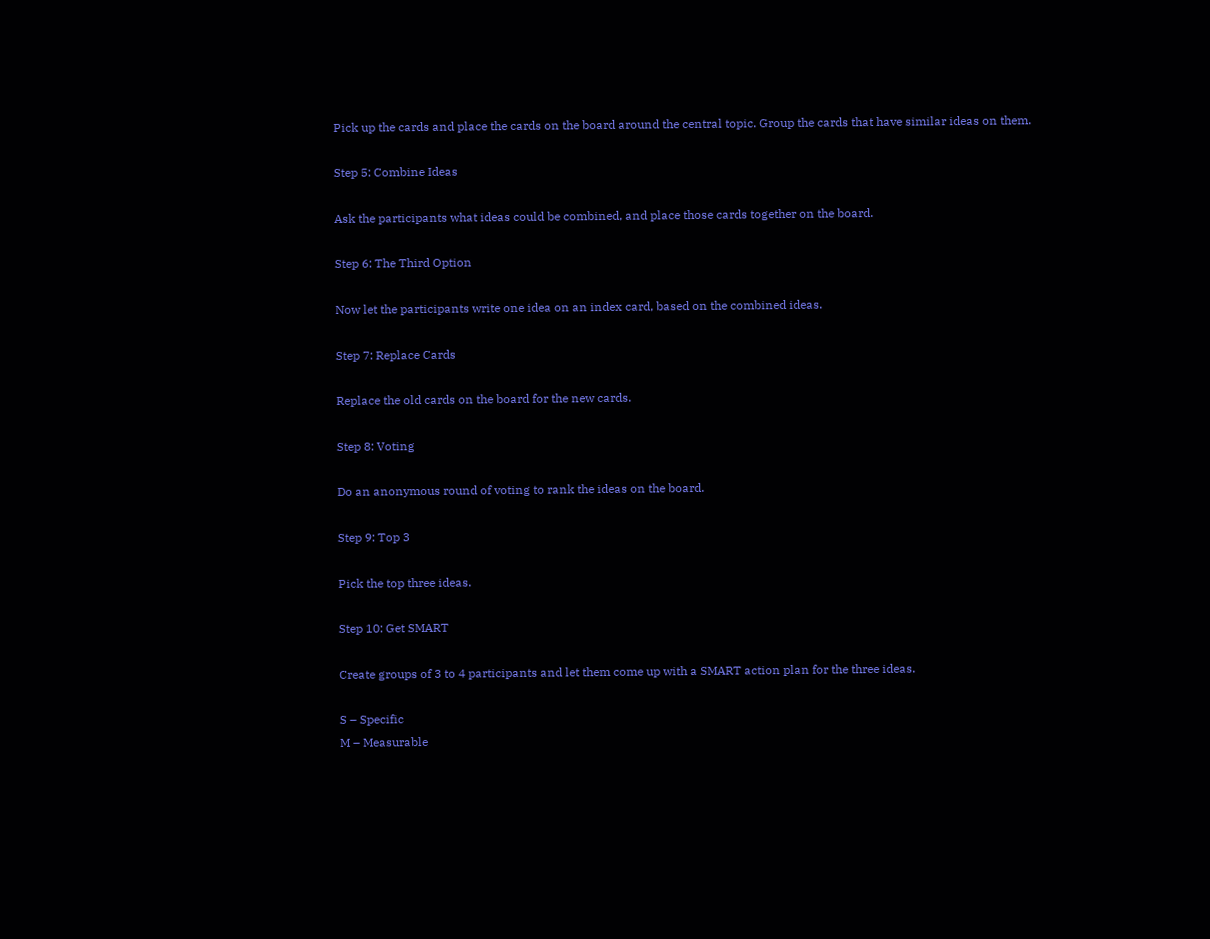Pick up the cards and place the cards on the board around the central topic. Group the cards that have similar ideas on them.

Step 5: Combine Ideas

Ask the participants what ideas could be combined, and place those cards together on the board.

Step 6: The Third Option

Now let the participants write one idea on an index card, based on the combined ideas.

Step 7: Replace Cards

Replace the old cards on the board for the new cards.

Step 8: Voting

Do an anonymous round of voting to rank the ideas on the board.

Step 9: Top 3

Pick the top three ideas.

Step 10: Get SMART

Create groups of 3 to 4 participants and let them come up with a SMART action plan for the three ideas.

S – Specific
M – Measurable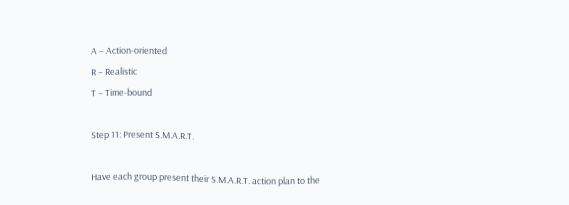A – Action-oriented
R – Realistic
T – Time-bound

Step 11: Present S.M.A.R.T.

Have each group present their S.M.A.R.T. action plan to the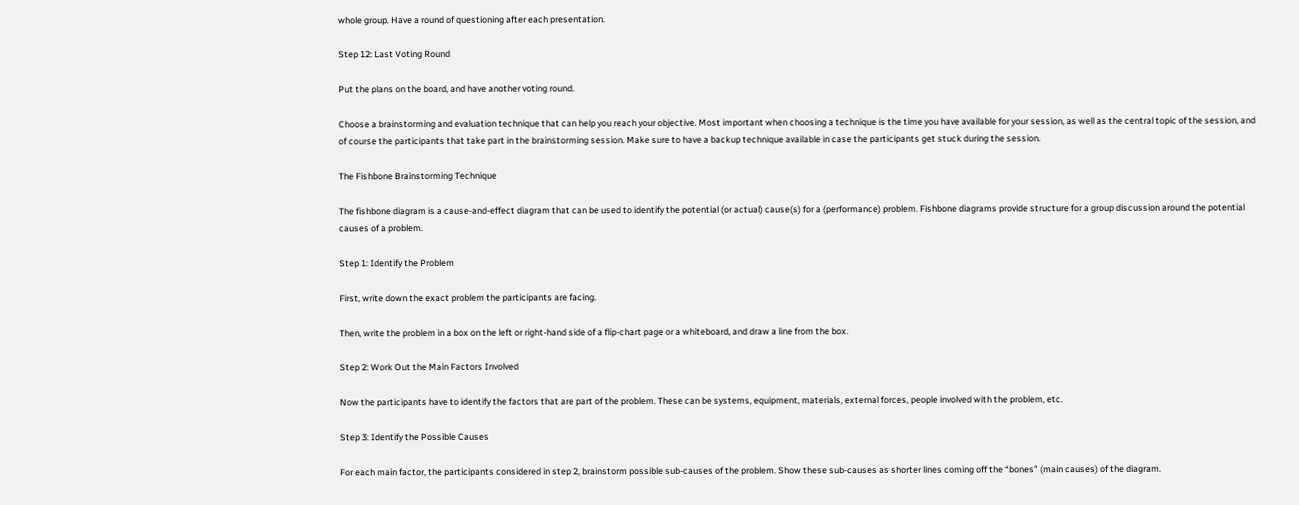whole group. Have a round of questioning after each presentation.

Step 12: Last Voting Round

Put the plans on the board, and have another voting round.

Choose a brainstorming and evaluation technique that can help you reach your objective. Most important when choosing a technique is the time you have available for your session, as well as the central topic of the session, and of course the participants that take part in the brainstorming session. Make sure to have a backup technique available in case the participants get stuck during the session.

The Fishbone Brainstorming Technique

The fishbone diagram is a cause-and-effect diagram that can be used to identify the potential (or actual) cause(s) for a (performance) problem. Fishbone diagrams provide structure for a group discussion around the potential causes of a problem.

Step 1: Identify the Problem

First, write down the exact problem the participants are facing.

Then, write the problem in a box on the left or right-hand side of a flip-chart page or a whiteboard, and draw a line from the box.

Step 2: Work Out the Main Factors Involved

Now the participants have to identify the factors that are part of the problem. These can be systems, equipment, materials, external forces, people involved with the problem, etc.

Step 3: Identify the Possible Causes

For each main factor, the participants considered in step 2, brainstorm possible sub-causes of the problem. Show these sub-causes as shorter lines coming off the “bones” (main causes) of the diagram.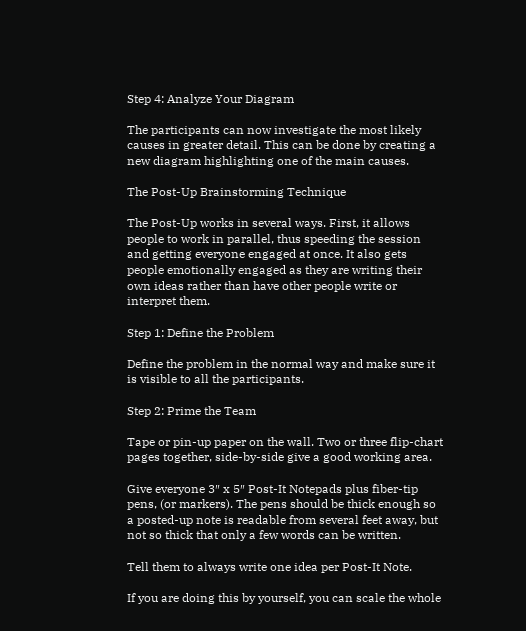Step 4: Analyze Your Diagram

The participants can now investigate the most likely causes in greater detail. This can be done by creating a new diagram highlighting one of the main causes.

The Post-Up Brainstorming Technique

The Post-Up works in several ways. First, it allows people to work in parallel, thus speeding the session and getting everyone engaged at once. It also gets people emotionally engaged as they are writing their own ideas rather than have other people write or interpret them.

Step 1: Define the Problem

Define the problem in the normal way and make sure it is visible to all the participants.

Step 2: Prime the Team

Tape or pin-up paper on the wall. Two or three flip-chart pages together, side-by-side give a good working area.

Give everyone 3″ x 5″ Post-It Notepads plus fiber-tip pens, (or markers). The pens should be thick enough so a posted-up note is readable from several feet away, but not so thick that only a few words can be written.

Tell them to always write one idea per Post-It Note.

If you are doing this by yourself, you can scale the whole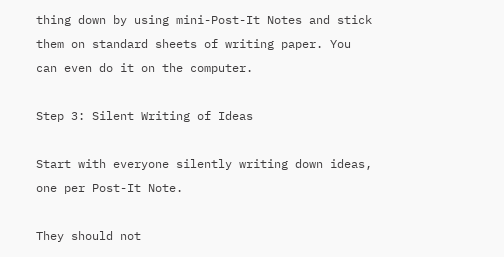thing down by using mini-Post-It Notes and stick them on standard sheets of writing paper. You can even do it on the computer.

Step 3: Silent Writing of Ideas

Start with everyone silently writing down ideas, one per Post-It Note.

They should not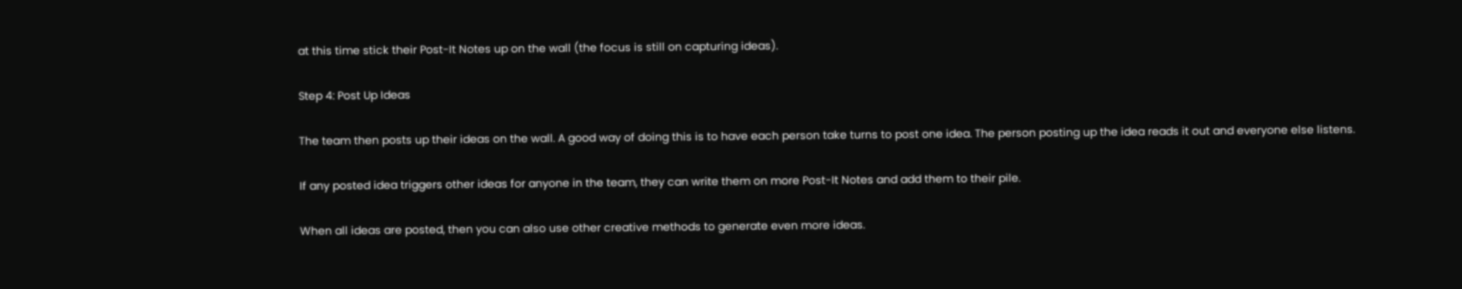at this time stick their Post-It Notes up on the wall (the focus is still on capturing ideas).

Step 4: Post Up Ideas

The team then posts up their ideas on the wall. A good way of doing this is to have each person take turns to post one idea. The person posting up the idea reads it out and everyone else listens.

If any posted idea triggers other ideas for anyone in the team, they can write them on more Post-It Notes and add them to their pile.

When all ideas are posted, then you can also use other creative methods to generate even more ideas.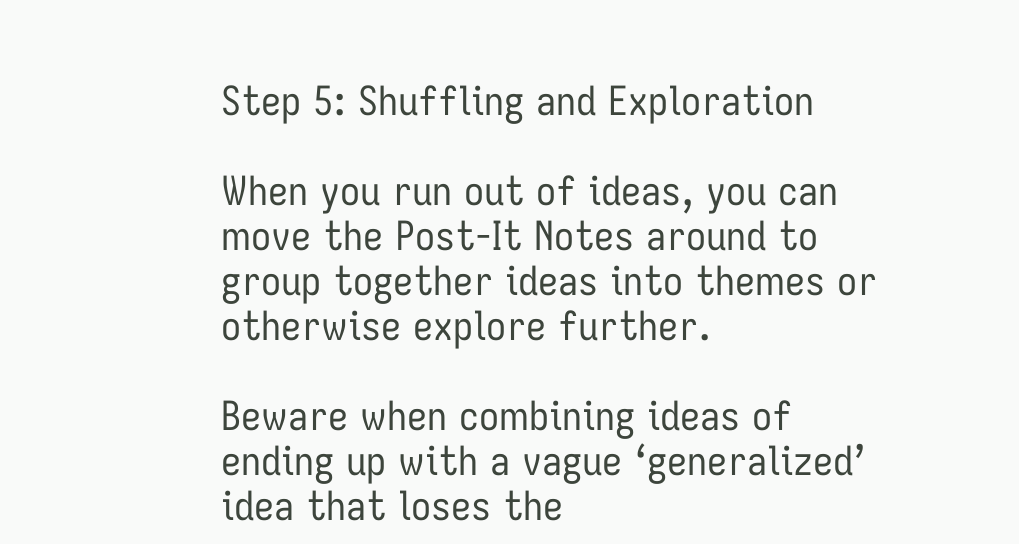Step 5: Shuffling and Exploration

When you run out of ideas, you can move the Post-It Notes around to group together ideas into themes or otherwise explore further.

Beware when combining ideas of ending up with a vague ‘generalized’ idea that loses the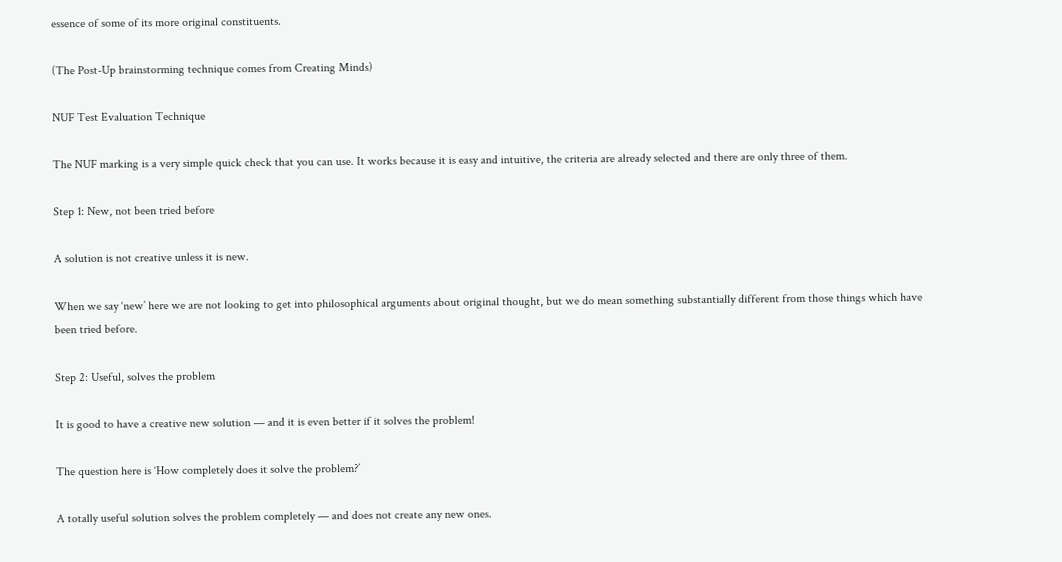essence of some of its more original constituents.

(The Post-Up brainstorming technique comes from Creating Minds)

NUF Test Evaluation Technique

The NUF marking is a very simple quick check that you can use. It works because it is easy and intuitive, the criteria are already selected and there are only three of them.

Step 1: New, not been tried before

A solution is not creative unless it is new.

When we say ‘new’ here we are not looking to get into philosophical arguments about original thought, but we do mean something substantially different from those things which have been tried before.

Step 2: Useful, solves the problem

It is good to have a creative new solution — and it is even better if it solves the problem!

The question here is ‘How completely does it solve the problem?’

A totally useful solution solves the problem completely — and does not create any new ones.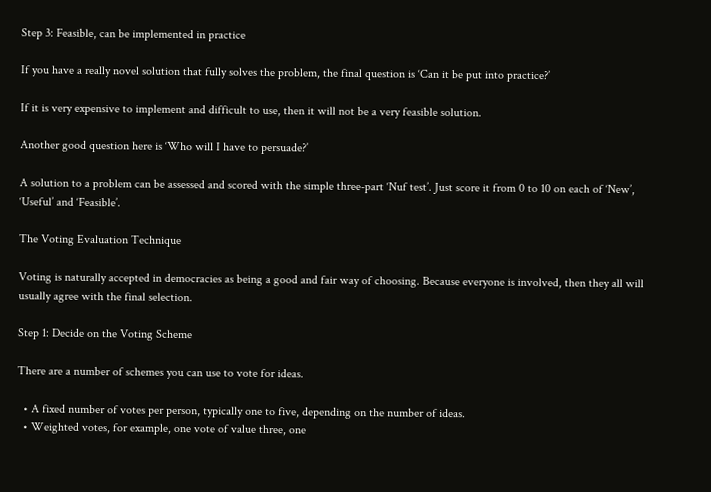Step 3: Feasible, can be implemented in practice

If you have a really novel solution that fully solves the problem, the final question is ‘Can it be put into practice?’

If it is very expensive to implement and difficult to use, then it will not be a very feasible solution.

Another good question here is ‘Who will I have to persuade?’

A solution to a problem can be assessed and scored with the simple three-part ‘Nuf test’. Just score it from 0 to 10 on each of ‘New’, ‘Useful’ and ‘Feasible’.

The Voting Evaluation Technique

Voting is naturally accepted in democracies as being a good and fair way of choosing. Because everyone is involved, then they all will usually agree with the final selection.

Step 1: Decide on the Voting Scheme

There are a number of schemes you can use to vote for ideas.

  • A fixed number of votes per person, typically one to five, depending on the number of ideas.
  • Weighted votes, for example, one vote of value three, one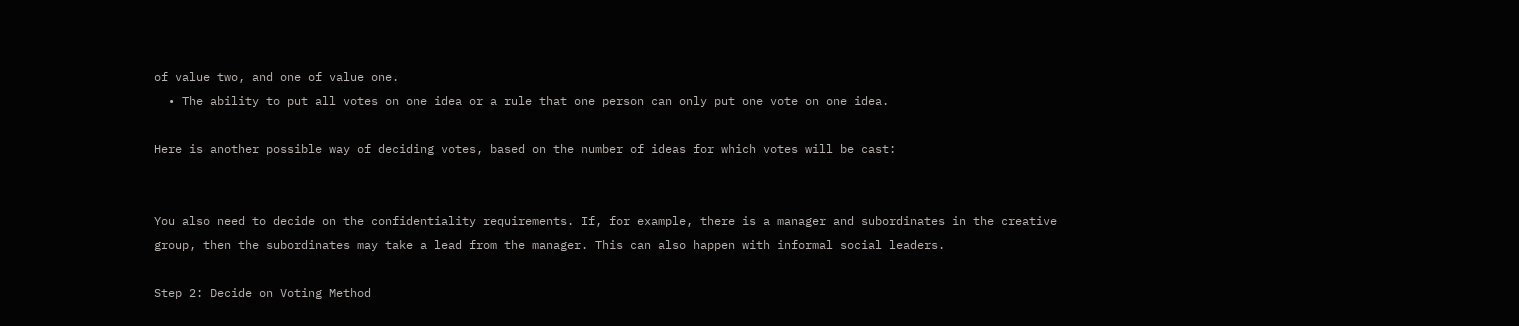of value two, and one of value one.
  • The ability to put all votes on one idea or a rule that one person can only put one vote on one idea.

Here is another possible way of deciding votes, based on the number of ideas for which votes will be cast:


You also need to decide on the confidentiality requirements. If, for example, there is a manager and subordinates in the creative group, then the subordinates may take a lead from the manager. This can also happen with informal social leaders.

Step 2: Decide on Voting Method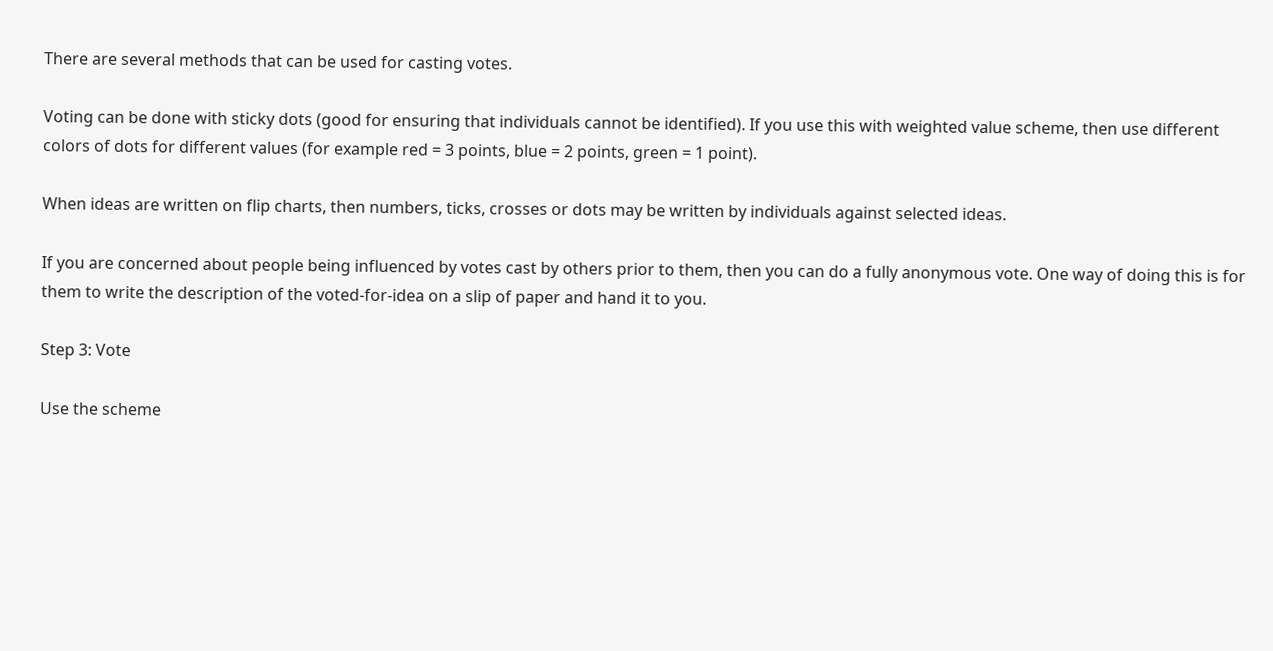There are several methods that can be used for casting votes.

Voting can be done with sticky dots (good for ensuring that individuals cannot be identified). If you use this with weighted value scheme, then use different colors of dots for different values (for example red = 3 points, blue = 2 points, green = 1 point).

When ideas are written on flip charts, then numbers, ticks, crosses or dots may be written by individuals against selected ideas.

If you are concerned about people being influenced by votes cast by others prior to them, then you can do a fully anonymous vote. One way of doing this is for them to write the description of the voted-for-idea on a slip of paper and hand it to you.

Step 3: Vote

Use the scheme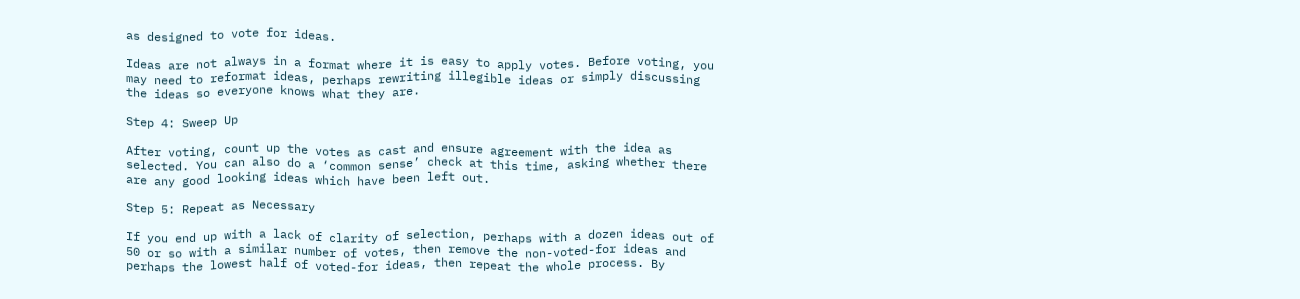as designed to vote for ideas.

Ideas are not always in a format where it is easy to apply votes. Before voting, you may need to reformat ideas, perhaps rewriting illegible ideas or simply discussing the ideas so everyone knows what they are.

Step 4: Sweep Up

After voting, count up the votes as cast and ensure agreement with the idea as selected. You can also do a ‘common sense’ check at this time, asking whether there are any good looking ideas which have been left out.

Step 5: Repeat as Necessary

If you end up with a lack of clarity of selection, perhaps with a dozen ideas out of 50 or so with a similar number of votes, then remove the non-voted-for ideas and perhaps the lowest half of voted-for ideas, then repeat the whole process. By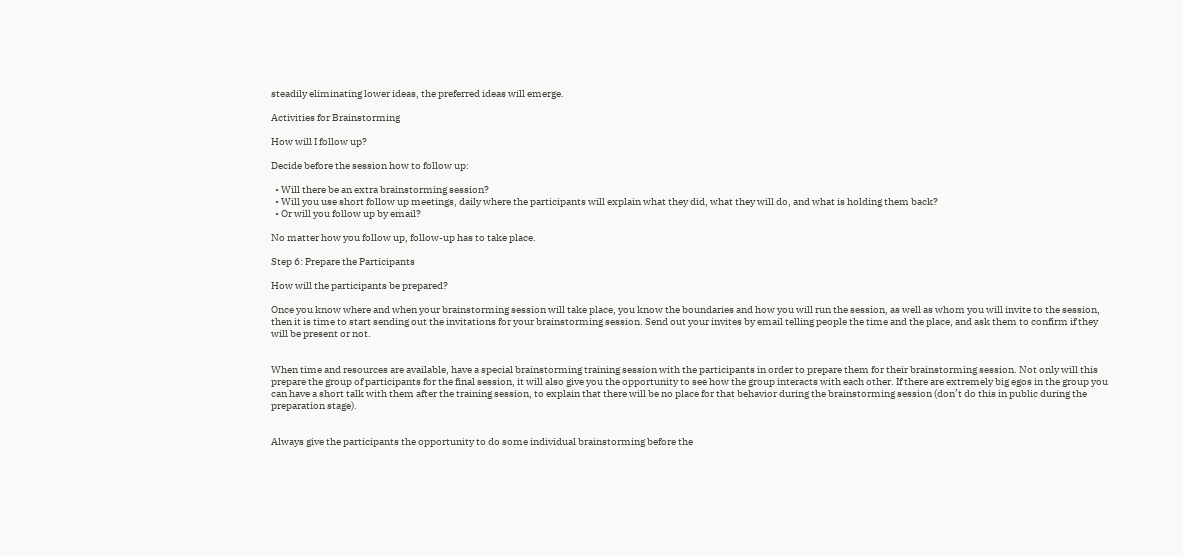steadily eliminating lower ideas, the preferred ideas will emerge.

Activities for Brainstorming

How will I follow up?

Decide before the session how to follow up:

  • Will there be an extra brainstorming session?
  • Will you use short follow up meetings, daily where the participants will explain what they did, what they will do, and what is holding them back?
  • Or will you follow up by email?

No matter how you follow up, follow-up has to take place.

Step 6: Prepare the Participants

How will the participants be prepared?

Once you know where and when your brainstorming session will take place, you know the boundaries and how you will run the session, as well as whom you will invite to the session, then it is time to start sending out the invitations for your brainstorming session. Send out your invites by email telling people the time and the place, and ask them to confirm if they will be present or not.


When time and resources are available, have a special brainstorming training session with the participants in order to prepare them for their brainstorming session. Not only will this prepare the group of participants for the final session, it will also give you the opportunity to see how the group interacts with each other. If there are extremely big egos in the group you can have a short talk with them after the training session, to explain that there will be no place for that behavior during the brainstorming session (don’t do this in public during the preparation stage).


Always give the participants the opportunity to do some individual brainstorming before the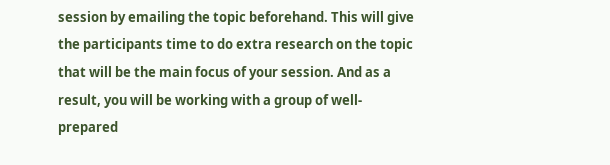session by emailing the topic beforehand. This will give the participants time to do extra research on the topic that will be the main focus of your session. And as a result, you will be working with a group of well-prepared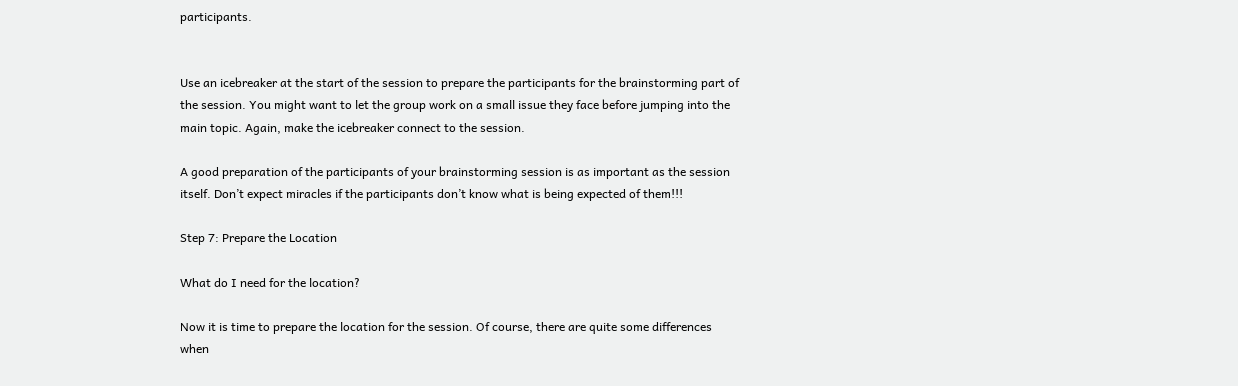participants.


Use an icebreaker at the start of the session to prepare the participants for the brainstorming part of the session. You might want to let the group work on a small issue they face before jumping into the main topic. Again, make the icebreaker connect to the session.

A good preparation of the participants of your brainstorming session is as important as the session itself. Don’t expect miracles if the participants don’t know what is being expected of them!!!

Step 7: Prepare the Location

What do I need for the location?

Now it is time to prepare the location for the session. Of course, there are quite some differences when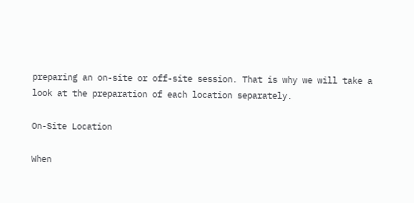preparing an on-site or off-site session. That is why we will take a look at the preparation of each location separately.

On-Site Location

When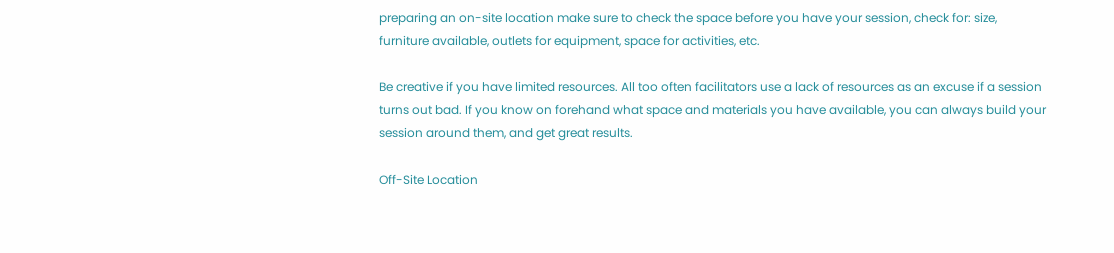preparing an on-site location make sure to check the space before you have your session, check for: size, furniture available, outlets for equipment, space for activities, etc.

Be creative if you have limited resources. All too often facilitators use a lack of resources as an excuse if a session turns out bad. If you know on forehand what space and materials you have available, you can always build your session around them, and get great results.

Off-Site Location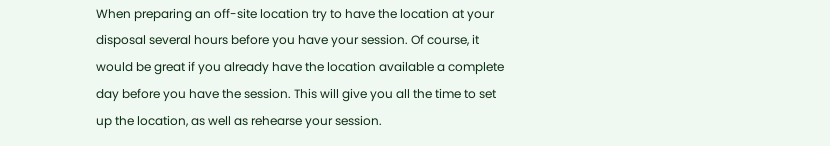When preparing an off-site location try to have the location at your disposal several hours before you have your session. Of course, it would be great if you already have the location available a complete day before you have the session. This will give you all the time to set up the location, as well as rehearse your session.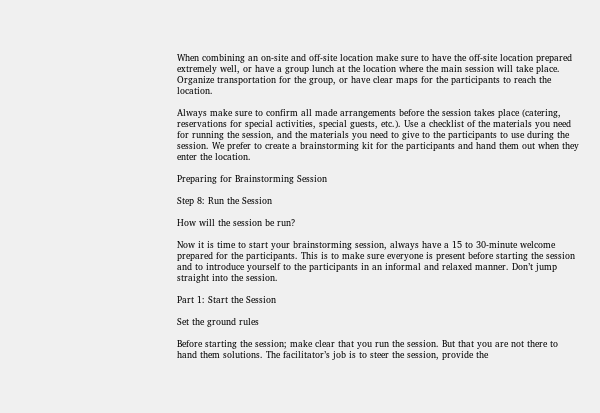When combining an on-site and off-site location make sure to have the off-site location prepared extremely well, or have a group lunch at the location where the main session will take place. Organize transportation for the group, or have clear maps for the participants to reach the location.

Always make sure to confirm all made arrangements before the session takes place (catering, reservations for special activities, special guests, etc.). Use a checklist of the materials you need for running the session, and the materials you need to give to the participants to use during the session. We prefer to create a brainstorming kit for the participants and hand them out when they enter the location.

Preparing for Brainstorming Session

Step 8: Run the Session

How will the session be run?

Now it is time to start your brainstorming session, always have a 15 to 30-minute welcome prepared for the participants. This is to make sure everyone is present before starting the session and to introduce yourself to the participants in an informal and relaxed manner. Don’t jump straight into the session.

Part 1: Start the Session

Set the ground rules

Before starting the session; make clear that you run the session. But that you are not there to hand them solutions. The facilitator’s job is to steer the session, provide the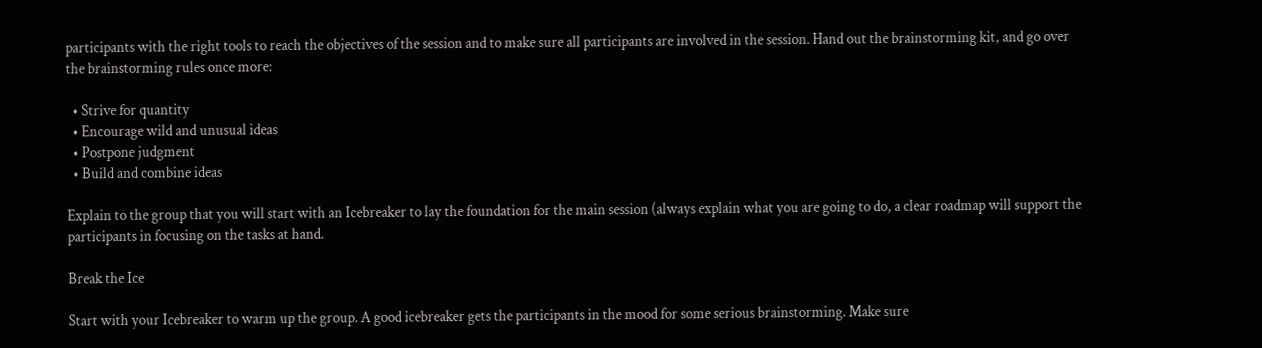participants with the right tools to reach the objectives of the session and to make sure all participants are involved in the session. Hand out the brainstorming kit, and go over the brainstorming rules once more:

  • Strive for quantity
  • Encourage wild and unusual ideas
  • Postpone judgment
  • Build and combine ideas

Explain to the group that you will start with an Icebreaker to lay the foundation for the main session (always explain what you are going to do, a clear roadmap will support the participants in focusing on the tasks at hand.

Break the Ice

Start with your Icebreaker to warm up the group. A good icebreaker gets the participants in the mood for some serious brainstorming. Make sure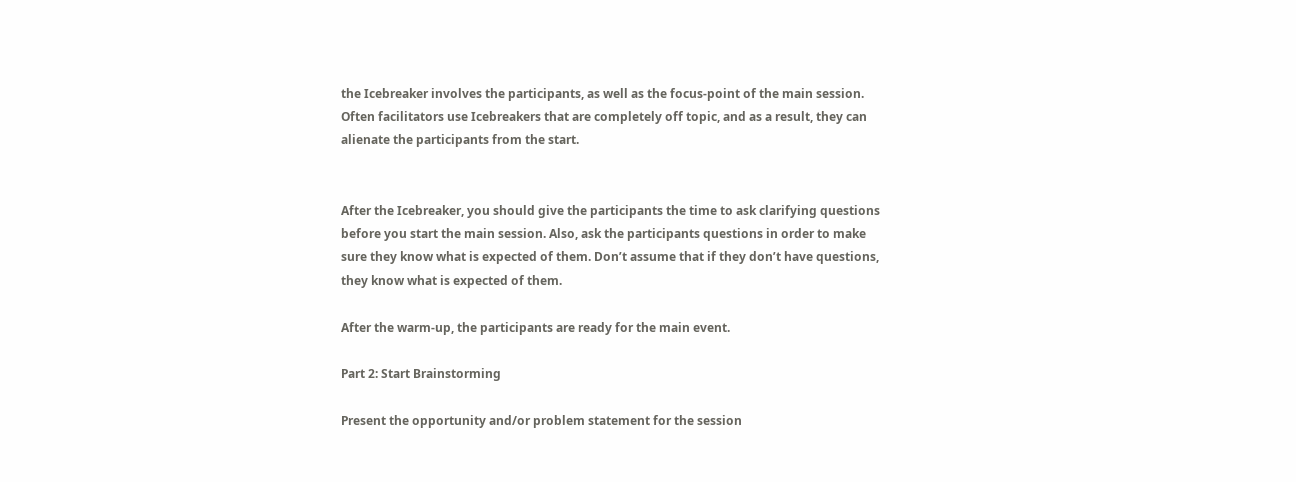the Icebreaker involves the participants, as well as the focus-point of the main session. Often facilitators use Icebreakers that are completely off topic, and as a result, they can alienate the participants from the start.


After the Icebreaker, you should give the participants the time to ask clarifying questions before you start the main session. Also, ask the participants questions in order to make sure they know what is expected of them. Don’t assume that if they don’t have questions, they know what is expected of them.

After the warm-up, the participants are ready for the main event.

Part 2: Start Brainstorming

Present the opportunity and/or problem statement for the session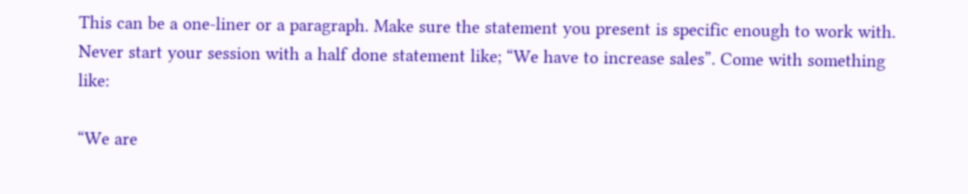This can be a one-liner or a paragraph. Make sure the statement you present is specific enough to work with. Never start your session with a half done statement like; “We have to increase sales”. Come with something like:

“We are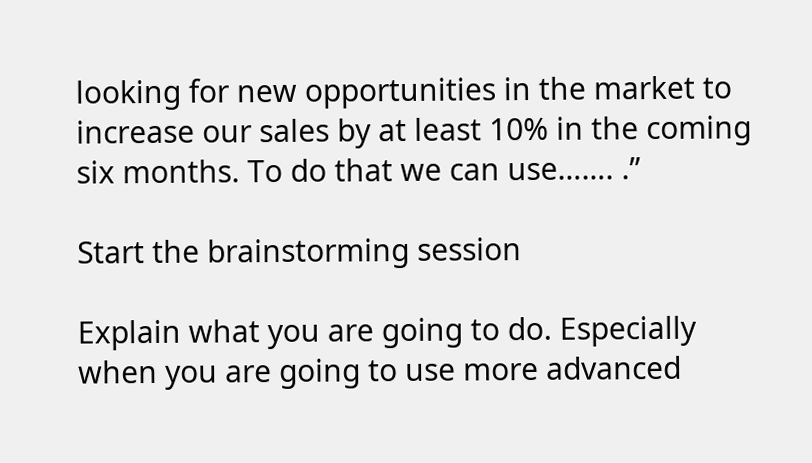looking for new opportunities in the market to increase our sales by at least 10% in the coming six months. To do that we can use……. .”

Start the brainstorming session

Explain what you are going to do. Especially when you are going to use more advanced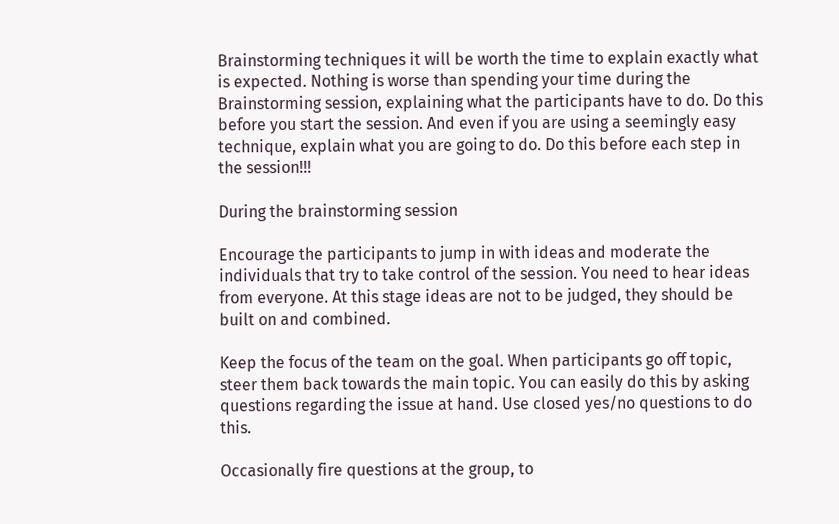Brainstorming techniques it will be worth the time to explain exactly what is expected. Nothing is worse than spending your time during the Brainstorming session, explaining what the participants have to do. Do this before you start the session. And even if you are using a seemingly easy technique, explain what you are going to do. Do this before each step in the session!!!

During the brainstorming session

Encourage the participants to jump in with ideas and moderate the individuals that try to take control of the session. You need to hear ideas from everyone. At this stage ideas are not to be judged, they should be built on and combined.

Keep the focus of the team on the goal. When participants go off topic, steer them back towards the main topic. You can easily do this by asking questions regarding the issue at hand. Use closed yes/no questions to do this.

Occasionally fire questions at the group, to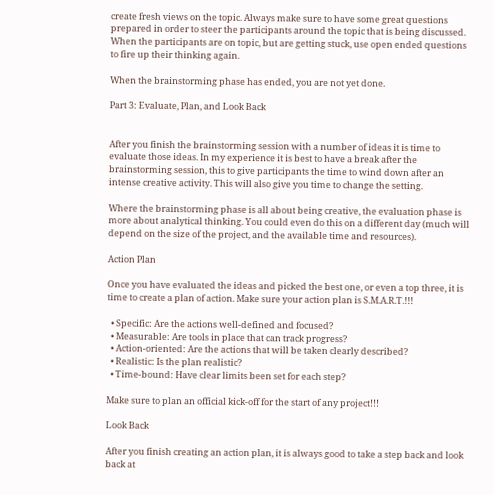create fresh views on the topic. Always make sure to have some great questions prepared in order to steer the participants around the topic that is being discussed. When the participants are on topic, but are getting stuck, use open ended questions to fire up their thinking again.

When the brainstorming phase has ended, you are not yet done.

Part 3: Evaluate, Plan, and Look Back


After you finish the brainstorming session with a number of ideas it is time to evaluate those ideas. In my experience it is best to have a break after the brainstorming session, this to give participants the time to wind down after an intense creative activity. This will also give you time to change the setting.

Where the brainstorming phase is all about being creative, the evaluation phase is more about analytical thinking. You could even do this on a different day (much will depend on the size of the project, and the available time and resources).

Action Plan

Once you have evaluated the ideas and picked the best one, or even a top three, it is time to create a plan of action. Make sure your action plan is S.M.A.R.T.!!!

  • Specific: Are the actions well-defined and focused?
  • Measurable: Are tools in place that can track progress?
  • Action-oriented: Are the actions that will be taken clearly described?
  • Realistic: Is the plan realistic?
  • Time-bound: Have clear limits been set for each step?

Make sure to plan an official kick-off for the start of any project!!!

Look Back

After you finish creating an action plan, it is always good to take a step back and look back at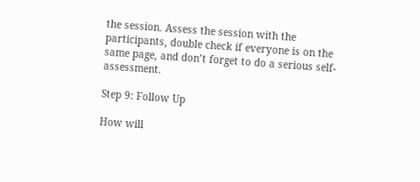the session. Assess the session with the participants, double check if everyone is on the same page, and don’t forget to do a serious self-assessment.

Step 9: Follow Up

How will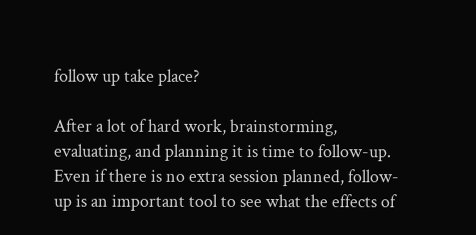follow up take place?

After a lot of hard work, brainstorming, evaluating, and planning it is time to follow-up. Even if there is no extra session planned, follow-up is an important tool to see what the effects of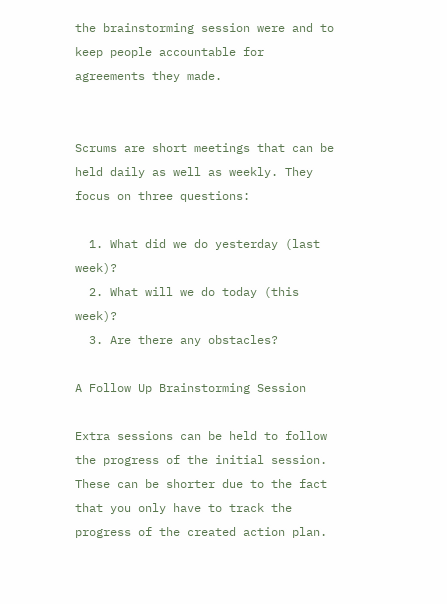the brainstorming session were and to keep people accountable for agreements they made.


Scrums are short meetings that can be held daily as well as weekly. They focus on three questions:

  1. What did we do yesterday (last week)?
  2. What will we do today (this week)?
  3. Are there any obstacles?

A Follow Up Brainstorming Session

Extra sessions can be held to follow the progress of the initial session. These can be shorter due to the fact that you only have to track the progress of the created action plan.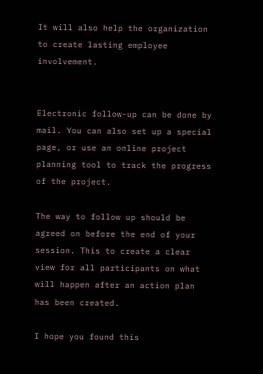It will also help the organization to create lasting employee involvement.


Electronic follow-up can be done by mail. You can also set up a special page, or use an online project planning tool to track the progress of the project.

The way to follow up should be agreed on before the end of your session. This to create a clear view for all participants on what will happen after an action plan has been created.

I hope you found this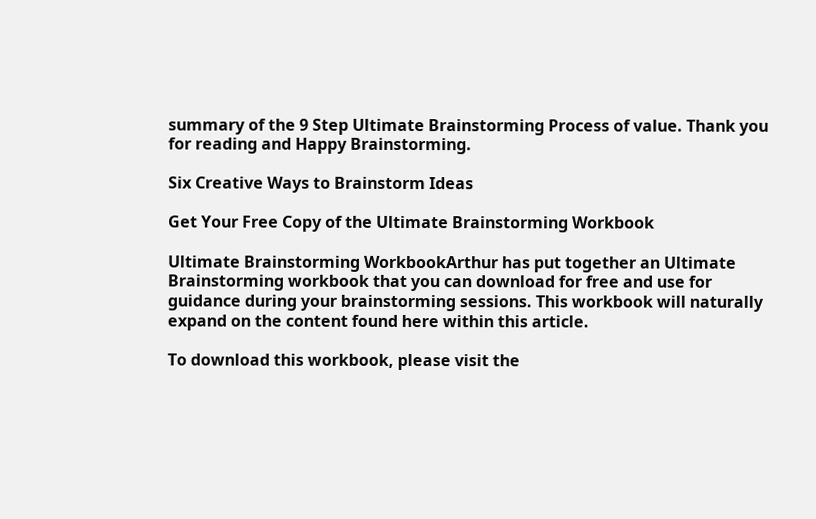summary of the 9 Step Ultimate Brainstorming Process of value. Thank you for reading and Happy Brainstorming.

Six Creative Ways to Brainstorm Ideas

Get Your Free Copy of the Ultimate Brainstorming Workbook

Ultimate Brainstorming WorkbookArthur has put together an Ultimate Brainstorming workbook that you can download for free and use for guidance during your brainstorming sessions. This workbook will naturally expand on the content found here within this article.

To download this workbook, please visit the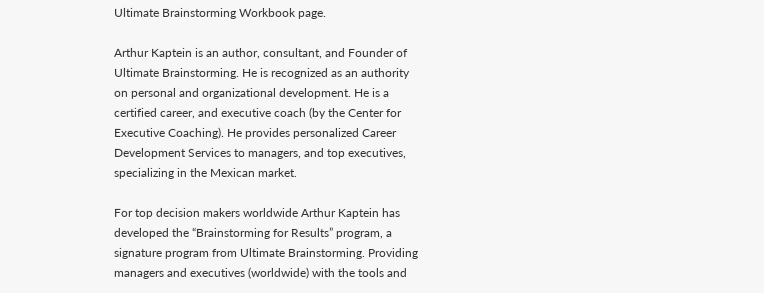Ultimate Brainstorming Workbook page.

Arthur Kaptein is an author, consultant, and Founder of Ultimate Brainstorming. He is recognized as an authority on personal and organizational development. He is a certified career, and executive coach (by the Center for Executive Coaching). He provides personalized Career Development Services to managers, and top executives, specializing in the Mexican market.

For top decision makers worldwide Arthur Kaptein has developed the “Brainstorming for Results” program, a signature program from Ultimate Brainstorming. Providing managers and executives (worldwide) with the tools and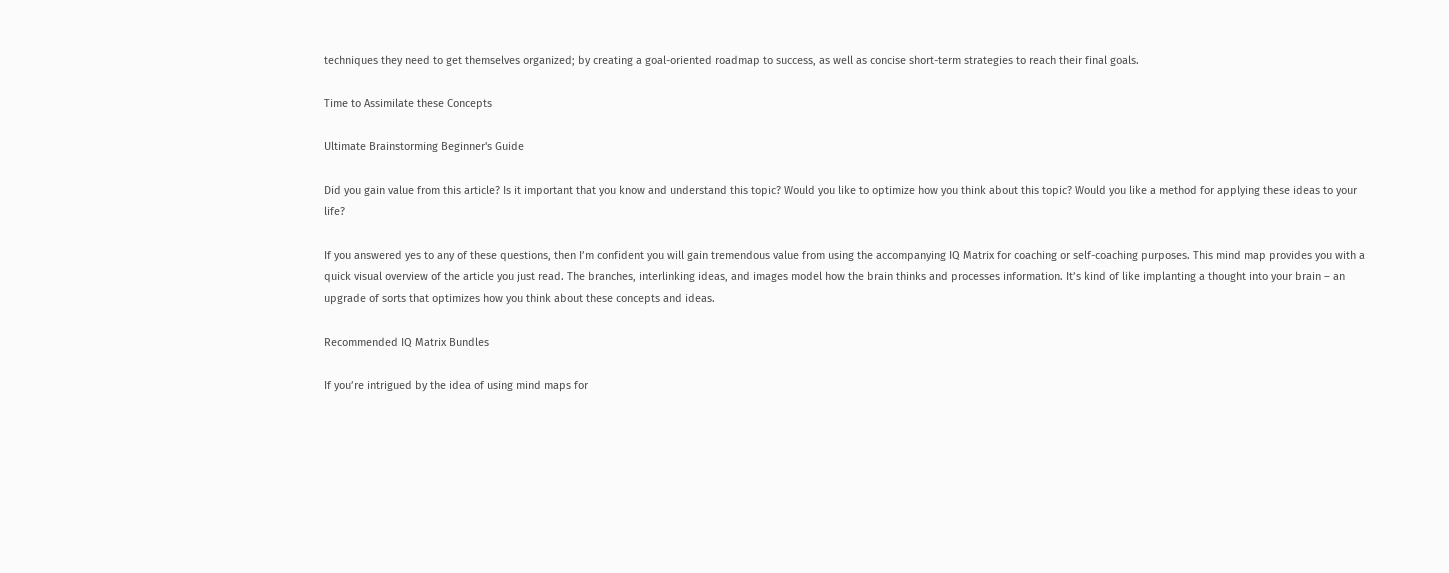techniques they need to get themselves organized; by creating a goal-oriented roadmap to success, as well as concise short-term strategies to reach their final goals.

Time to Assimilate these Concepts

Ultimate Brainstorming Beginner's Guide

Did you gain value from this article? Is it important that you know and understand this topic? Would you like to optimize how you think about this topic? Would you like a method for applying these ideas to your life?

If you answered yes to any of these questions, then I’m confident you will gain tremendous value from using the accompanying IQ Matrix for coaching or self-coaching purposes. This mind map provides you with a quick visual overview of the article you just read. The branches, interlinking ideas, and images model how the brain thinks and processes information. It’s kind of like implanting a thought into your brain – an upgrade of sorts that optimizes how you think about these concepts and ideas.

Recommended IQ Matrix Bundles

If you’re intrigued by the idea of using mind maps for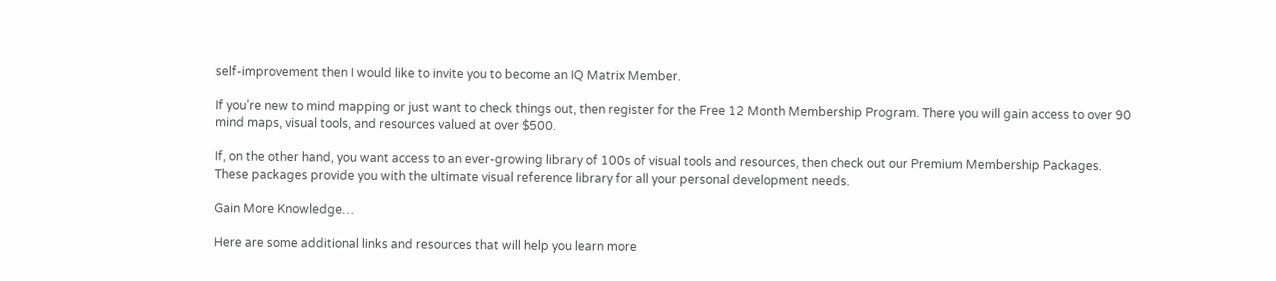self-improvement then I would like to invite you to become an IQ Matrix Member.

If you’re new to mind mapping or just want to check things out, then register for the Free 12 Month Membership Program. There you will gain access to over 90 mind maps, visual tools, and resources valued at over $500.

If, on the other hand, you want access to an ever-growing library of 100s of visual tools and resources, then check out our Premium Membership Packages. These packages provide you with the ultimate visual reference library for all your personal development needs.

Gain More Knowledge…

Here are some additional links and resources that will help you learn more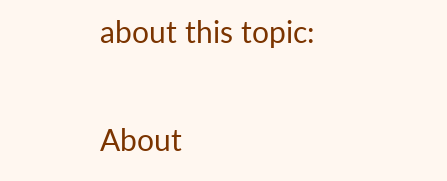about this topic:

About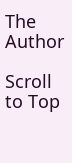The Author

Scroll to Top